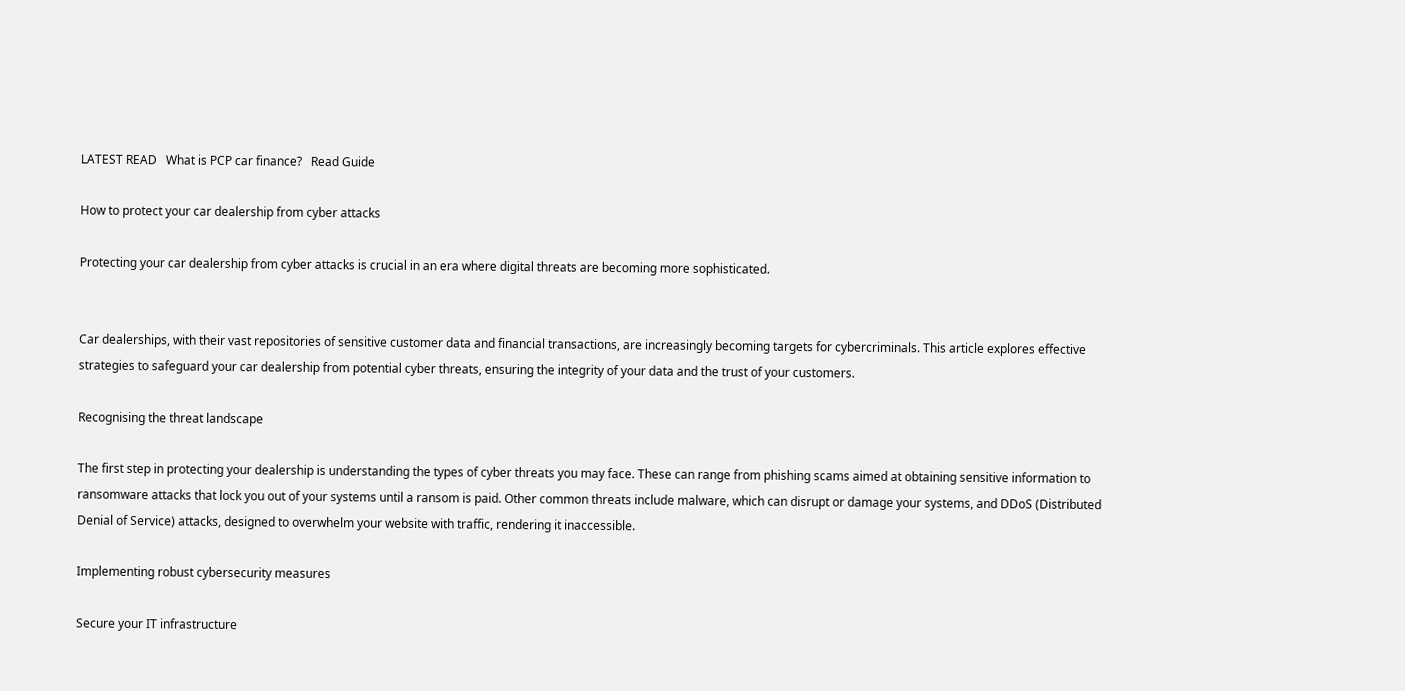LATEST READ   What is PCP car finance?   Read Guide

How to protect your car dealership from cyber attacks

Protecting your car dealership from cyber attacks is crucial in an era where digital threats are becoming more sophisticated.


Car dealerships, with their vast repositories of sensitive customer data and financial transactions, are increasingly becoming targets for cybercriminals. This article explores effective strategies to safeguard your car dealership from potential cyber threats, ensuring the integrity of your data and the trust of your customers.

Recognising the threat landscape

The first step in protecting your dealership is understanding the types of cyber threats you may face. These can range from phishing scams aimed at obtaining sensitive information to ransomware attacks that lock you out of your systems until a ransom is paid. Other common threats include malware, which can disrupt or damage your systems, and DDoS (Distributed Denial of Service) attacks, designed to overwhelm your website with traffic, rendering it inaccessible.

Implementing robust cybersecurity measures

Secure your IT infrastructure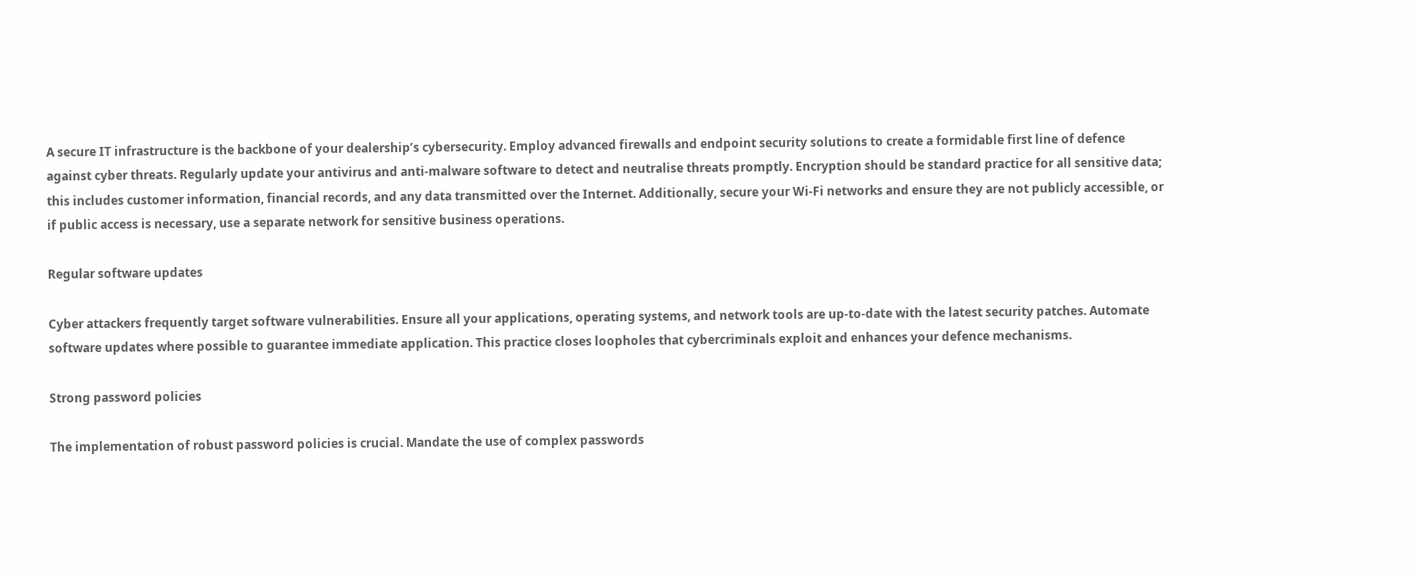A secure IT infrastructure is the backbone of your dealership’s cybersecurity. Employ advanced firewalls and endpoint security solutions to create a formidable first line of defence against cyber threats. Regularly update your antivirus and anti-malware software to detect and neutralise threats promptly. Encryption should be standard practice for all sensitive data; this includes customer information, financial records, and any data transmitted over the Internet. Additionally, secure your Wi-Fi networks and ensure they are not publicly accessible, or if public access is necessary, use a separate network for sensitive business operations.

Regular software updates

Cyber attackers frequently target software vulnerabilities. Ensure all your applications, operating systems, and network tools are up-to-date with the latest security patches. Automate software updates where possible to guarantee immediate application. This practice closes loopholes that cybercriminals exploit and enhances your defence mechanisms.

Strong password policies

The implementation of robust password policies is crucial. Mandate the use of complex passwords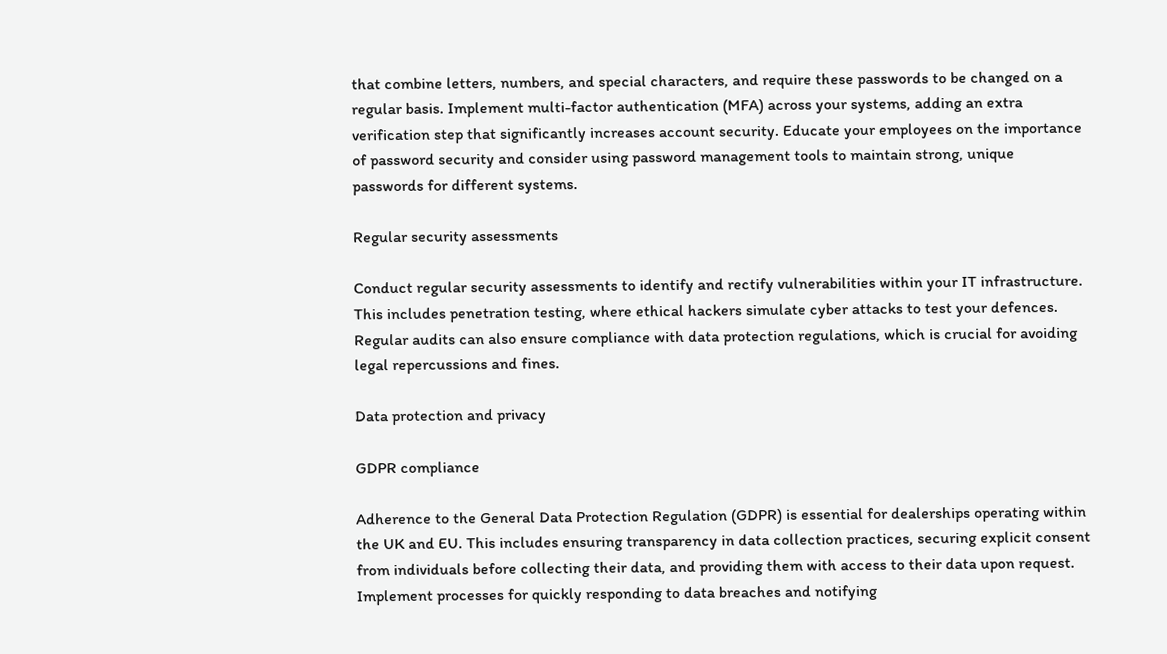that combine letters, numbers, and special characters, and require these passwords to be changed on a regular basis. Implement multi-factor authentication (MFA) across your systems, adding an extra verification step that significantly increases account security. Educate your employees on the importance of password security and consider using password management tools to maintain strong, unique passwords for different systems.

Regular security assessments

Conduct regular security assessments to identify and rectify vulnerabilities within your IT infrastructure. This includes penetration testing, where ethical hackers simulate cyber attacks to test your defences. Regular audits can also ensure compliance with data protection regulations, which is crucial for avoiding legal repercussions and fines.

Data protection and privacy

GDPR compliance

Adherence to the General Data Protection Regulation (GDPR) is essential for dealerships operating within the UK and EU. This includes ensuring transparency in data collection practices, securing explicit consent from individuals before collecting their data, and providing them with access to their data upon request. Implement processes for quickly responding to data breaches and notifying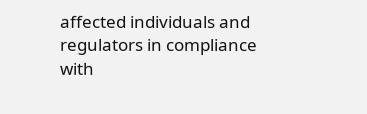affected individuals and regulators in compliance with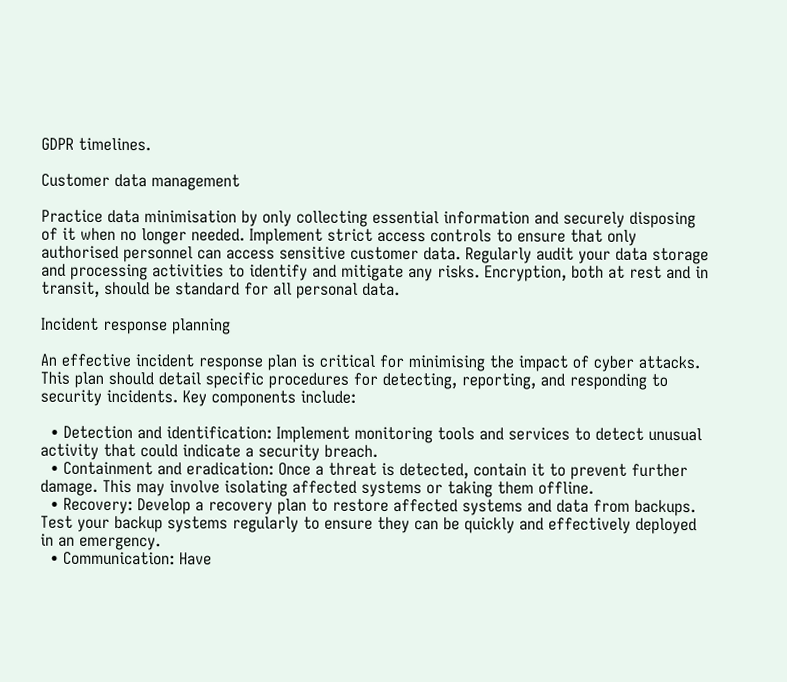GDPR timelines.

Customer data management

Practice data minimisation by only collecting essential information and securely disposing of it when no longer needed. Implement strict access controls to ensure that only authorised personnel can access sensitive customer data. Regularly audit your data storage and processing activities to identify and mitigate any risks. Encryption, both at rest and in transit, should be standard for all personal data.

Incident response planning

An effective incident response plan is critical for minimising the impact of cyber attacks. This plan should detail specific procedures for detecting, reporting, and responding to security incidents. Key components include:

  • Detection and identification: Implement monitoring tools and services to detect unusual activity that could indicate a security breach.
  • Containment and eradication: Once a threat is detected, contain it to prevent further damage. This may involve isolating affected systems or taking them offline.
  • Recovery: Develop a recovery plan to restore affected systems and data from backups. Test your backup systems regularly to ensure they can be quickly and effectively deployed in an emergency.
  • Communication: Have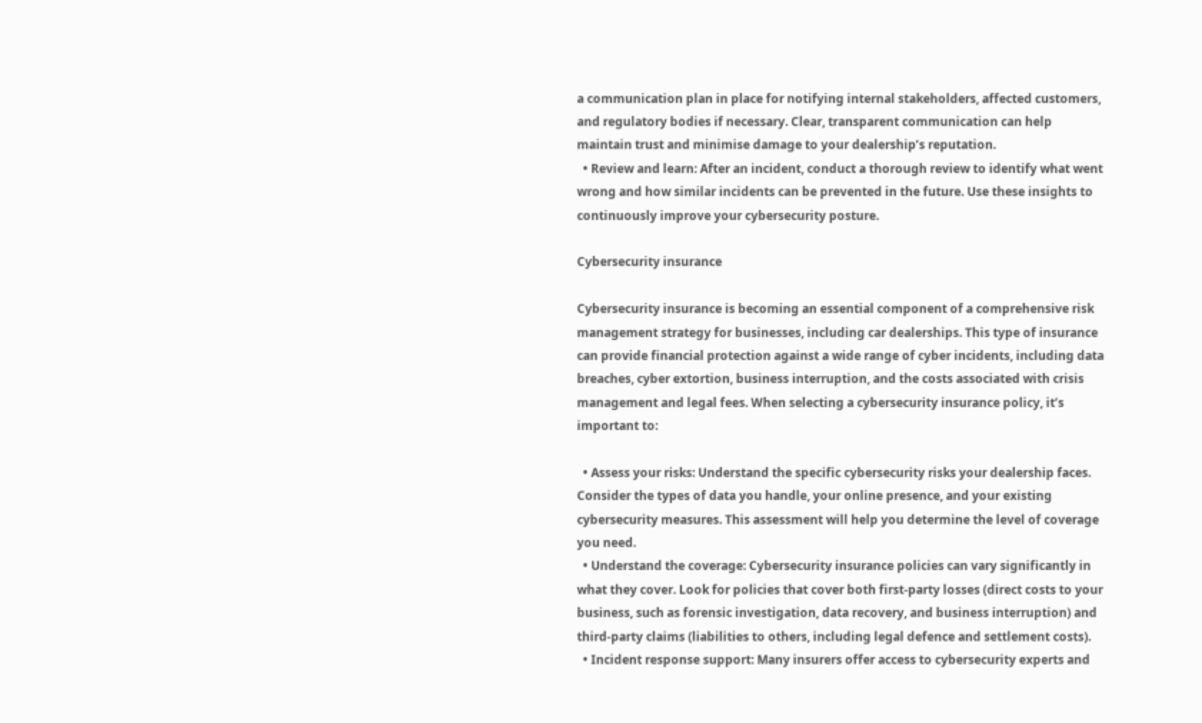a communication plan in place for notifying internal stakeholders, affected customers, and regulatory bodies if necessary. Clear, transparent communication can help maintain trust and minimise damage to your dealership’s reputation.
  • Review and learn: After an incident, conduct a thorough review to identify what went wrong and how similar incidents can be prevented in the future. Use these insights to continuously improve your cybersecurity posture.

Cybersecurity insurance

Cybersecurity insurance is becoming an essential component of a comprehensive risk management strategy for businesses, including car dealerships. This type of insurance can provide financial protection against a wide range of cyber incidents, including data breaches, cyber extortion, business interruption, and the costs associated with crisis management and legal fees. When selecting a cybersecurity insurance policy, it’s important to:

  • Assess your risks: Understand the specific cybersecurity risks your dealership faces. Consider the types of data you handle, your online presence, and your existing cybersecurity measures. This assessment will help you determine the level of coverage you need.
  • Understand the coverage: Cybersecurity insurance policies can vary significantly in what they cover. Look for policies that cover both first-party losses (direct costs to your business, such as forensic investigation, data recovery, and business interruption) and third-party claims (liabilities to others, including legal defence and settlement costs).
  • Incident response support: Many insurers offer access to cybersecurity experts and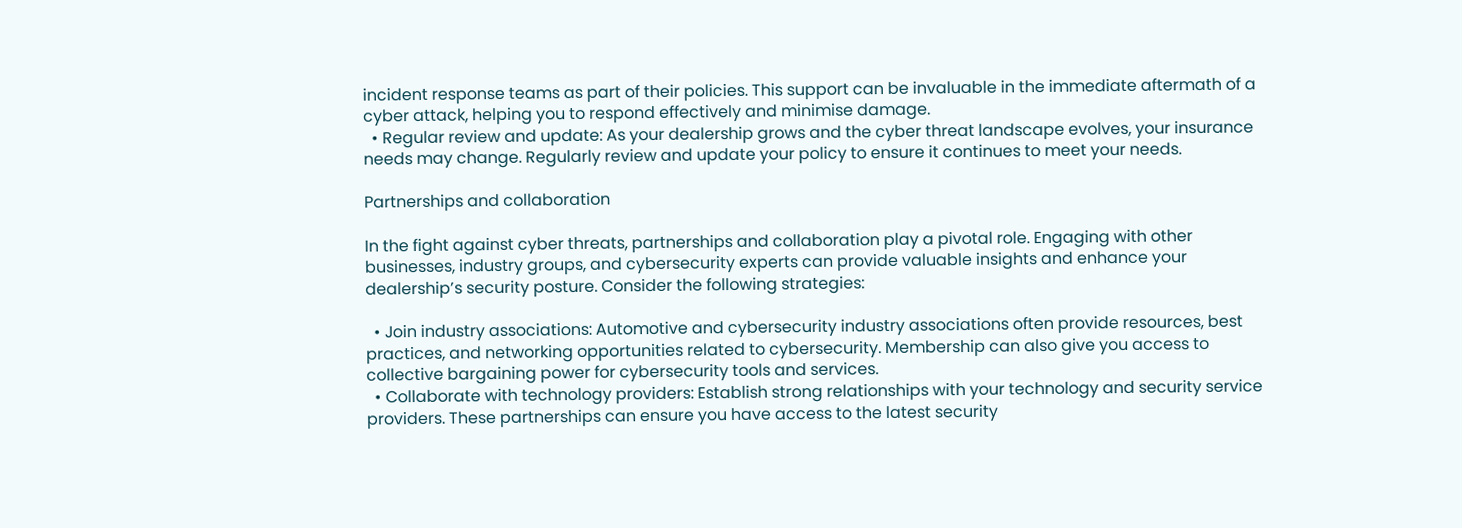incident response teams as part of their policies. This support can be invaluable in the immediate aftermath of a cyber attack, helping you to respond effectively and minimise damage.
  • Regular review and update: As your dealership grows and the cyber threat landscape evolves, your insurance needs may change. Regularly review and update your policy to ensure it continues to meet your needs.

Partnerships and collaboration

In the fight against cyber threats, partnerships and collaboration play a pivotal role. Engaging with other businesses, industry groups, and cybersecurity experts can provide valuable insights and enhance your dealership’s security posture. Consider the following strategies:

  • Join industry associations: Automotive and cybersecurity industry associations often provide resources, best practices, and networking opportunities related to cybersecurity. Membership can also give you access to collective bargaining power for cybersecurity tools and services.
  • Collaborate with technology providers: Establish strong relationships with your technology and security service providers. These partnerships can ensure you have access to the latest security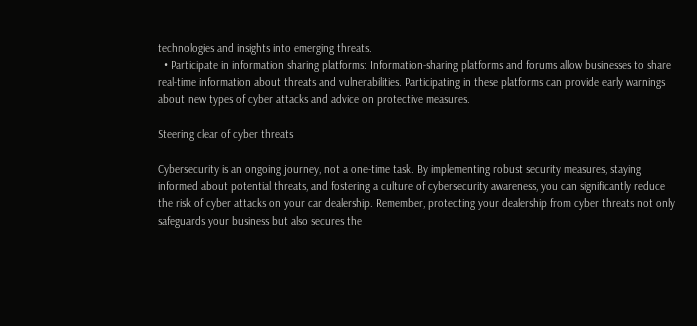technologies and insights into emerging threats.
  • Participate in information sharing platforms: Information-sharing platforms and forums allow businesses to share real-time information about threats and vulnerabilities. Participating in these platforms can provide early warnings about new types of cyber attacks and advice on protective measures.

Steering clear of cyber threats

Cybersecurity is an ongoing journey, not a one-time task. By implementing robust security measures, staying informed about potential threats, and fostering a culture of cybersecurity awareness, you can significantly reduce the risk of cyber attacks on your car dealership. Remember, protecting your dealership from cyber threats not only safeguards your business but also secures the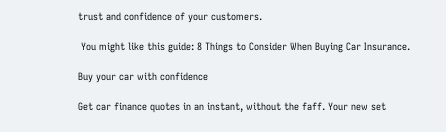trust and confidence of your customers.

 You might like this guide: 8 Things to Consider When Buying Car Insurance.

Buy your car with confidence

Get car finance quotes in an instant, without the faff. Your new set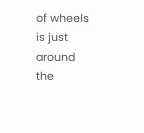of wheels is just around the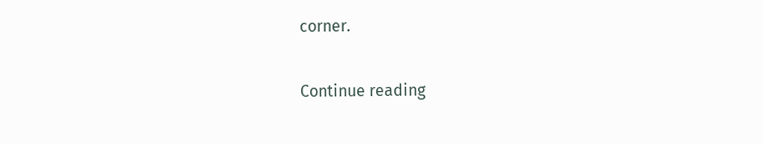corner.

Continue reading